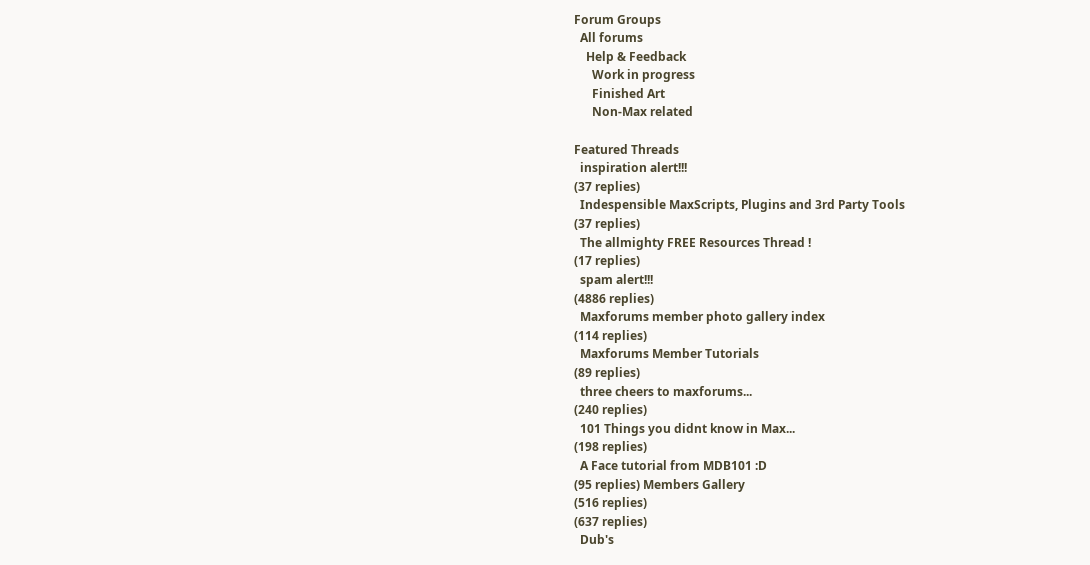Forum Groups
  All forums
    Help & Feedback
      Work in progress
      Finished Art
      Non-Max related

Featured Threads
  inspiration alert!!!
(37 replies)
  Indespensible MaxScripts, Plugins and 3rd Party Tools
(37 replies)
  The allmighty FREE Resources Thread !
(17 replies)
  spam alert!!!
(4886 replies)
  Maxforums member photo gallery index
(114 replies)
  Maxforums Member Tutorials
(89 replies)
  three cheers to maxforums...
(240 replies)
  101 Things you didnt know in Max...
(198 replies)
  A Face tutorial from MDB101 :D
(95 replies) Members Gallery
(516 replies)
(637 replies)
  Dub's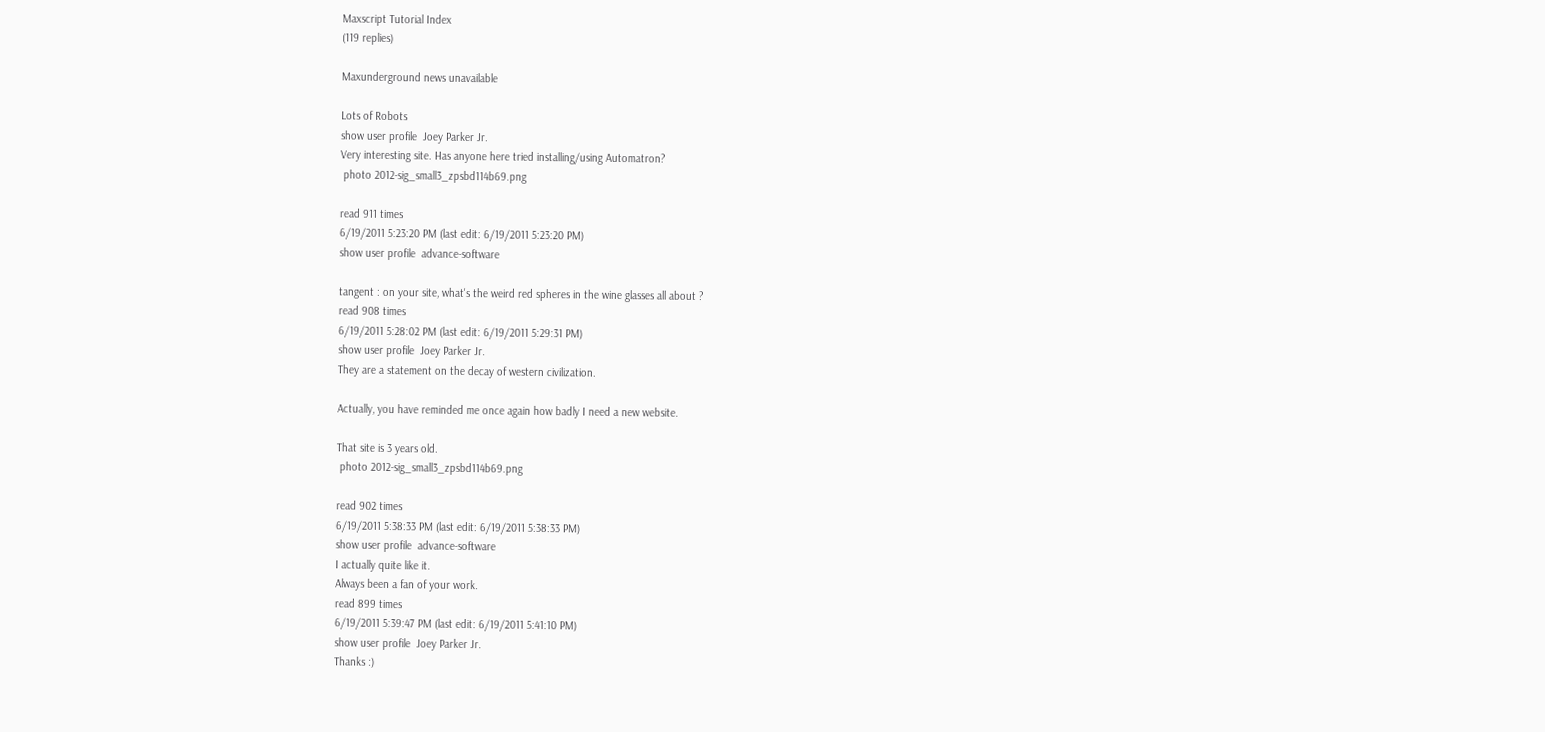Maxscript Tutorial Index
(119 replies)

Maxunderground news unavailable

Lots of Robots
show user profile  Joey Parker Jr.
Very interesting site. Has anyone here tried installing/using Automatron?
 photo 2012-sig_small3_zpsbd114b69.png

read 911 times
6/19/2011 5:23:20 PM (last edit: 6/19/2011 5:23:20 PM)
show user profile  advance-software

tangent : on your site, what's the weird red spheres in the wine glasses all about ?
read 908 times
6/19/2011 5:28:02 PM (last edit: 6/19/2011 5:29:31 PM)
show user profile  Joey Parker Jr.
They are a statement on the decay of western civilization.

Actually, you have reminded me once again how badly I need a new website.

That site is 3 years old.
 photo 2012-sig_small3_zpsbd114b69.png

read 902 times
6/19/2011 5:38:33 PM (last edit: 6/19/2011 5:38:33 PM)
show user profile  advance-software
I actually quite like it.
Always been a fan of your work.
read 899 times
6/19/2011 5:39:47 PM (last edit: 6/19/2011 5:41:10 PM)
show user profile  Joey Parker Jr.
Thanks :)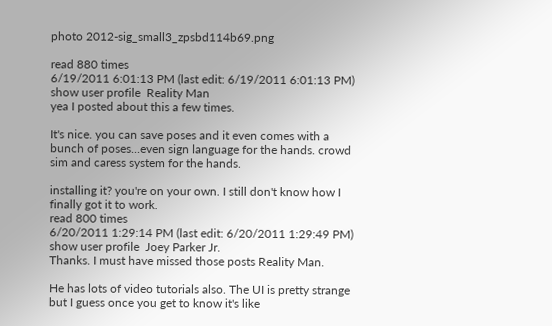photo 2012-sig_small3_zpsbd114b69.png

read 880 times
6/19/2011 6:01:13 PM (last edit: 6/19/2011 6:01:13 PM)
show user profile  Reality Man
yea I posted about this a few times.

It's nice. you can save poses and it even comes with a bunch of poses...even sign language for the hands. crowd sim and caress system for the hands.

installing it? you're on your own. I still don't know how I finally got it to work.
read 800 times
6/20/2011 1:29:14 PM (last edit: 6/20/2011 1:29:49 PM)
show user profile  Joey Parker Jr.
Thanks. I must have missed those posts Reality Man.

He has lots of video tutorials also. The UI is pretty strange but I guess once you get to know it's like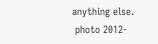anything else.
 photo 2012-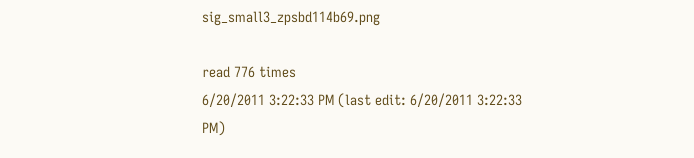sig_small3_zpsbd114b69.png

read 776 times
6/20/2011 3:22:33 PM (last edit: 6/20/2011 3:22:33 PM)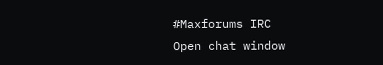#Maxforums IRC
Open chat window